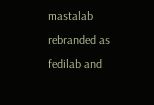mastalab rebranded as fedilab and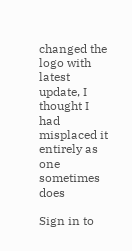changed the logo with latest update, I thought I had misplaced it entirely as one sometimes does

Sign in to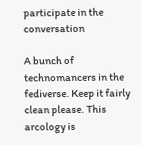participate in the conversation

A bunch of technomancers in the fediverse. Keep it fairly clean please. This arcology is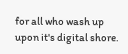for all who wash up upon it's digital shore.